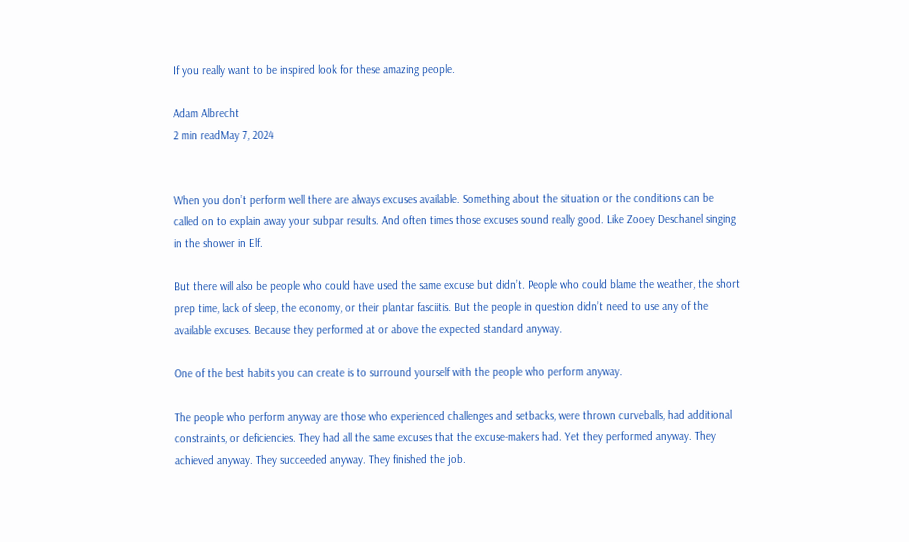If you really want to be inspired look for these amazing people.

Adam Albrecht
2 min readMay 7, 2024


When you don’t perform well there are always excuses available. Something about the situation or the conditions can be called on to explain away your subpar results. And often times those excuses sound really good. Like Zooey Deschanel singing in the shower in Elf.

But there will also be people who could have used the same excuse but didn’t. People who could blame the weather, the short prep time, lack of sleep, the economy, or their plantar fasciitis. But the people in question didn’t need to use any of the available excuses. Because they performed at or above the expected standard anyway.

One of the best habits you can create is to surround yourself with the people who perform anyway.

The people who perform anyway are those who experienced challenges and setbacks, were thrown curveballs, had additional constraints, or deficiencies. They had all the same excuses that the excuse-makers had. Yet they performed anyway. They achieved anyway. They succeeded anyway. They finished the job.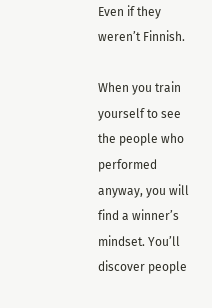Even if they weren’t Finnish.

When you train yourself to see the people who performed anyway, you will find a winner’s mindset. You’ll discover people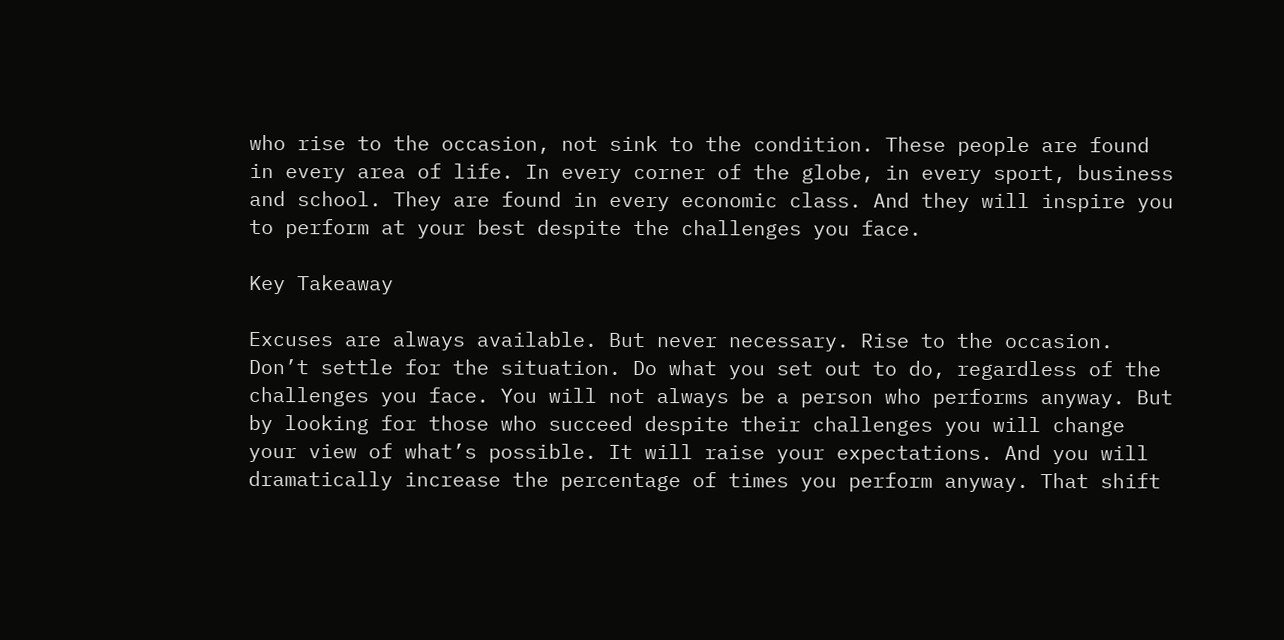who rise to the occasion, not sink to the condition. These people are found in every area of life. In every corner of the globe, in every sport, business and school. They are found in every economic class. And they will inspire you to perform at your best despite the challenges you face.

Key Takeaway

Excuses are always available. But never necessary. Rise to the occasion. Don’t settle for the situation. Do what you set out to do, regardless of the challenges you face. You will not always be a person who performs anyway. But by looking for those who succeed despite their challenges you will change your view of what’s possible. It will raise your expectations. And you will dramatically increase the percentage of times you perform anyway. That shift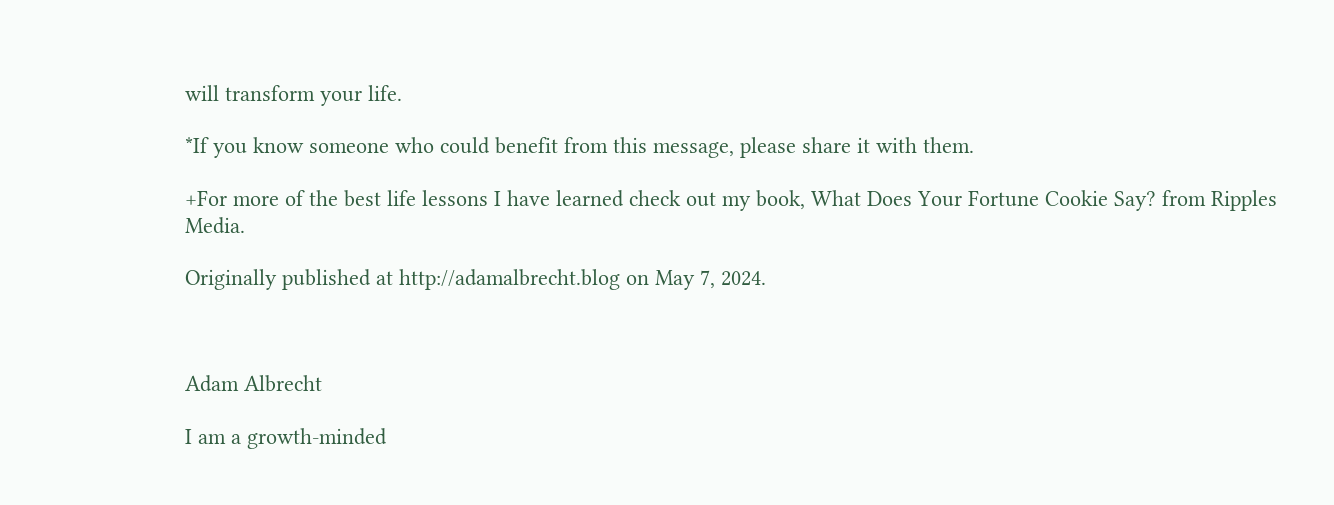will transform your life.

*If you know someone who could benefit from this message, please share it with them.

+For more of the best life lessons I have learned check out my book, What Does Your Fortune Cookie Say? from Ripples Media.

Originally published at http://adamalbrecht.blog on May 7, 2024.



Adam Albrecht

I am a growth-minded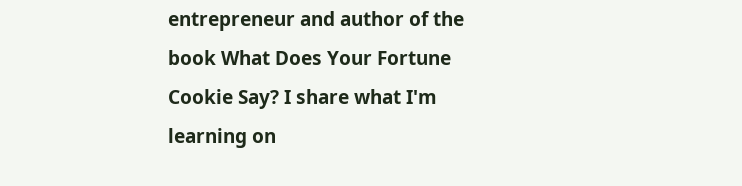entrepreneur and author of the book What Does Your Fortune Cookie Say? I share what I'm learning on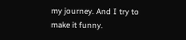my journey. And I try to make it funny.